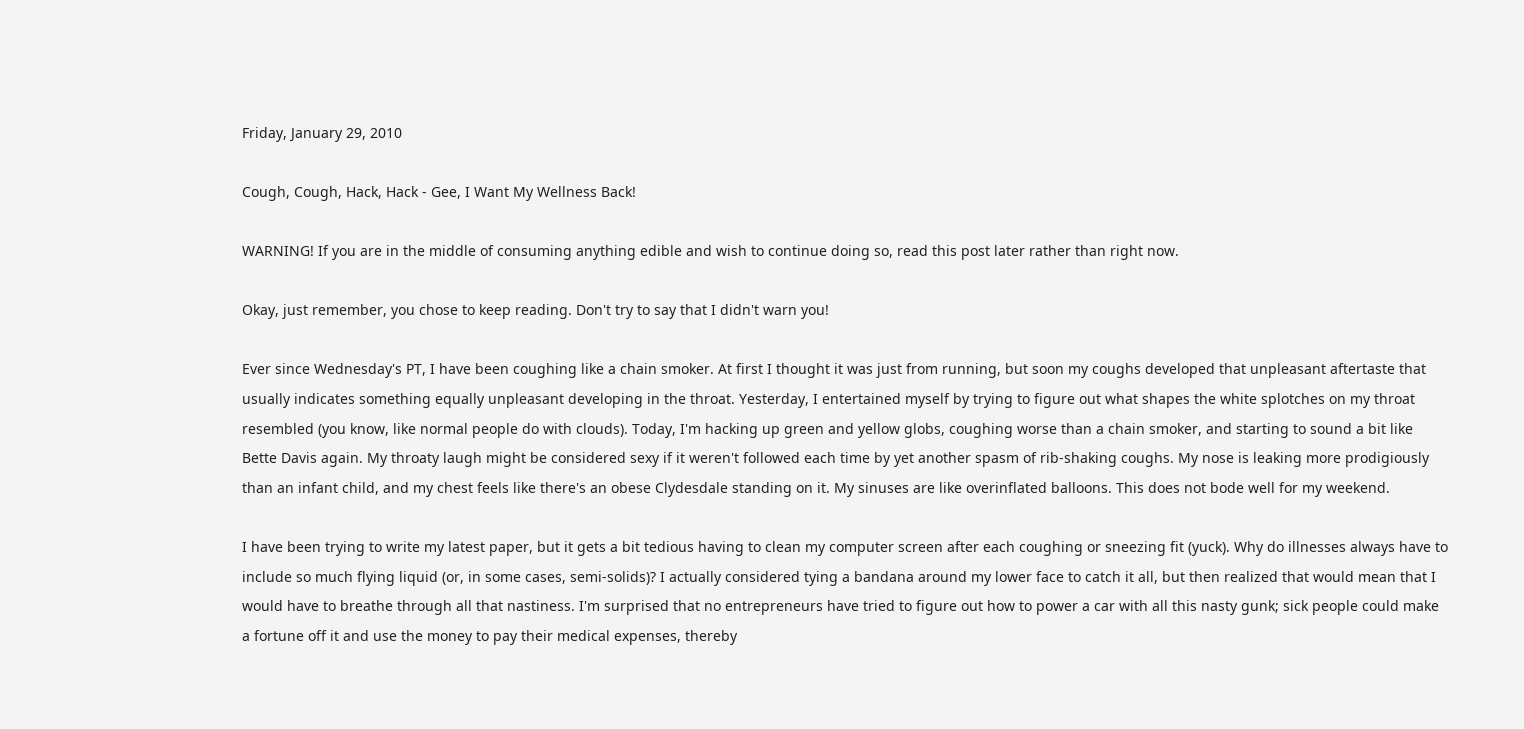Friday, January 29, 2010

Cough, Cough, Hack, Hack - Gee, I Want My Wellness Back!

WARNING! If you are in the middle of consuming anything edible and wish to continue doing so, read this post later rather than right now.

Okay, just remember, you chose to keep reading. Don't try to say that I didn't warn you!

Ever since Wednesday's PT, I have been coughing like a chain smoker. At first I thought it was just from running, but soon my coughs developed that unpleasant aftertaste that usually indicates something equally unpleasant developing in the throat. Yesterday, I entertained myself by trying to figure out what shapes the white splotches on my throat resembled (you know, like normal people do with clouds). Today, I'm hacking up green and yellow globs, coughing worse than a chain smoker, and starting to sound a bit like Bette Davis again. My throaty laugh might be considered sexy if it weren't followed each time by yet another spasm of rib-shaking coughs. My nose is leaking more prodigiously than an infant child, and my chest feels like there's an obese Clydesdale standing on it. My sinuses are like overinflated balloons. This does not bode well for my weekend.

I have been trying to write my latest paper, but it gets a bit tedious having to clean my computer screen after each coughing or sneezing fit (yuck). Why do illnesses always have to include so much flying liquid (or, in some cases, semi-solids)? I actually considered tying a bandana around my lower face to catch it all, but then realized that would mean that I would have to breathe through all that nastiness. I'm surprised that no entrepreneurs have tried to figure out how to power a car with all this nasty gunk; sick people could make a fortune off it and use the money to pay their medical expenses, thereby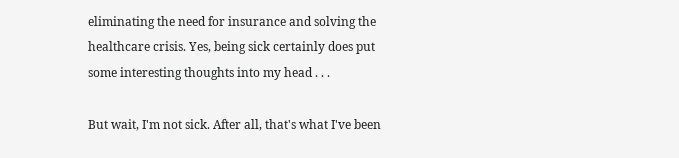eliminating the need for insurance and solving the healthcare crisis. Yes, being sick certainly does put some interesting thoughts into my head . . .

But wait, I'm not sick. After all, that's what I've been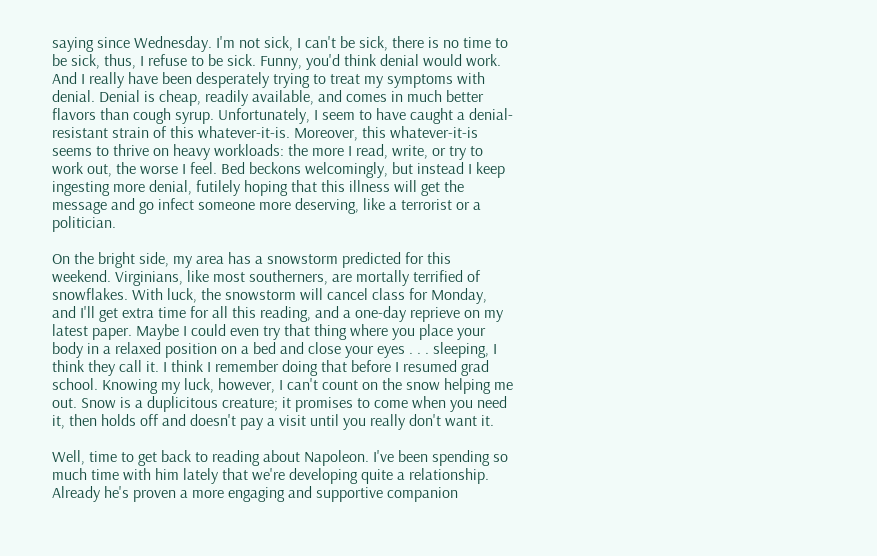saying since Wednesday. I'm not sick, I can't be sick, there is no time to be sick, thus, I refuse to be sick. Funny, you'd think denial would work. And I really have been desperately trying to treat my symptoms with denial. Denial is cheap, readily available, and comes in much better flavors than cough syrup. Unfortunately, I seem to have caught a denial-resistant strain of this whatever-it-is. Moreover, this whatever-it-is seems to thrive on heavy workloads: the more I read, write, or try to work out, the worse I feel. Bed beckons welcomingly, but instead I keep ingesting more denial, futilely hoping that this illness will get the message and go infect someone more deserving, like a terrorist or a politician.

On the bright side, my area has a snowstorm predicted for this weekend. Virginians, like most southerners, are mortally terrified of snowflakes. With luck, the snowstorm will cancel class for Monday, and I'll get extra time for all this reading, and a one-day reprieve on my latest paper. Maybe I could even try that thing where you place your body in a relaxed position on a bed and close your eyes . . . sleeping, I think they call it. I think I remember doing that before I resumed grad school. Knowing my luck, however, I can't count on the snow helping me out. Snow is a duplicitous creature; it promises to come when you need it, then holds off and doesn't pay a visit until you really don't want it.

Well, time to get back to reading about Napoleon. I've been spending so much time with him lately that we're developing quite a relationship. Already he's proven a more engaging and supportive companion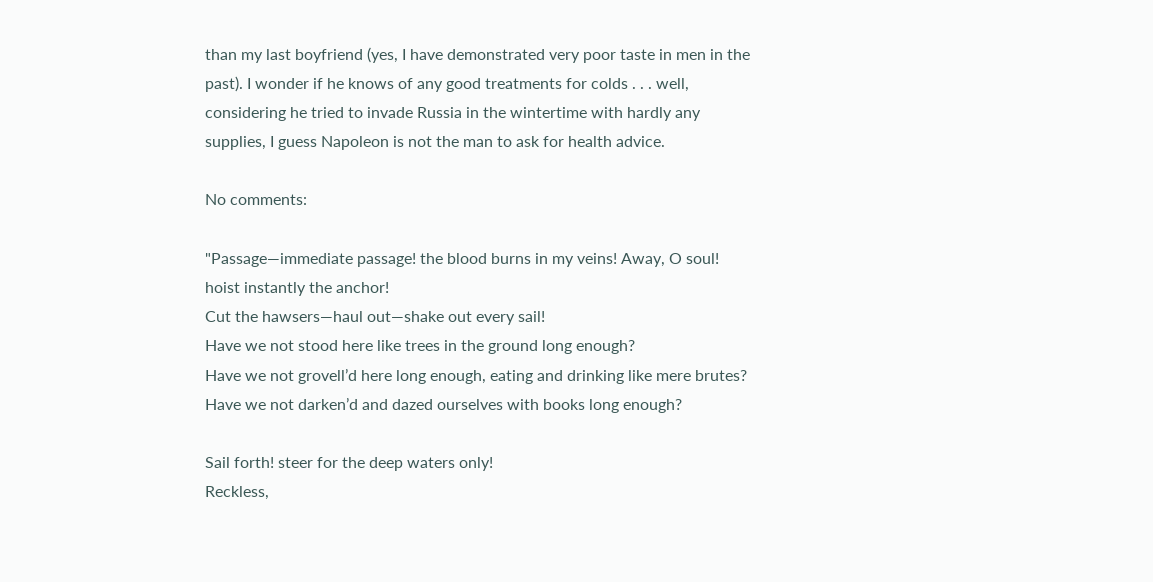than my last boyfriend (yes, I have demonstrated very poor taste in men in the past). I wonder if he knows of any good treatments for colds . . . well, considering he tried to invade Russia in the wintertime with hardly any supplies, I guess Napoleon is not the man to ask for health advice.

No comments:

"Passage—immediate passage! the blood burns in my veins! Away, O soul! hoist instantly the anchor!
Cut the hawsers—haul out—shake out every sail!
Have we not stood here like trees in the ground long enough?
Have we not grovell’d here long enough, eating and drinking like mere brutes?
Have we not darken’d and dazed ourselves with books long enough?

Sail forth! steer for the deep waters only!
Reckless,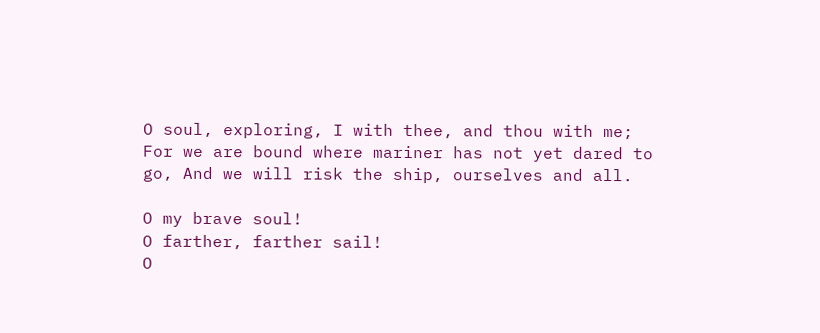O soul, exploring, I with thee, and thou with me;
For we are bound where mariner has not yet dared to go, And we will risk the ship, ourselves and all.

O my brave soul!
O farther, farther sail!
O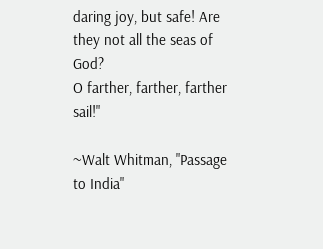daring joy, but safe! Are they not all the seas of God?
O farther, farther, farther sail!"

~Walt Whitman, "Passage to India"